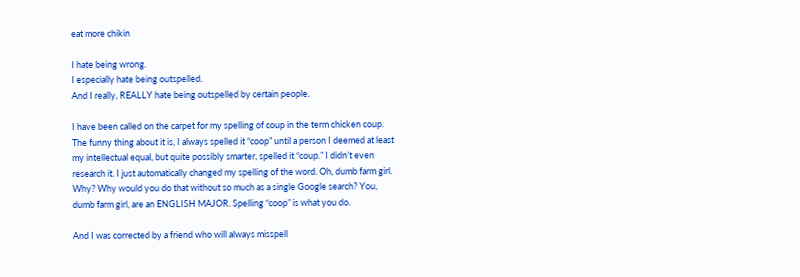eat more chikin

I hate being wrong.
I especially hate being outspelled.
And I really, REALLY hate being outspelled by certain people.

I have been called on the carpet for my spelling of coup in the term chicken coup. The funny thing about it is, I always spelled it “coop” until a person I deemed at least my intellectual equal, but quite possibly smarter, spelled it “coup.” I didn’t even research it. I just automatically changed my spelling of the word. Oh, dumb farm girl. Why? Why would you do that without so much as a single Google search? You, dumb farm girl, are an ENGLISH MAJOR. Spelling “coop” is what you do.

And I was corrected by a friend who will always misspell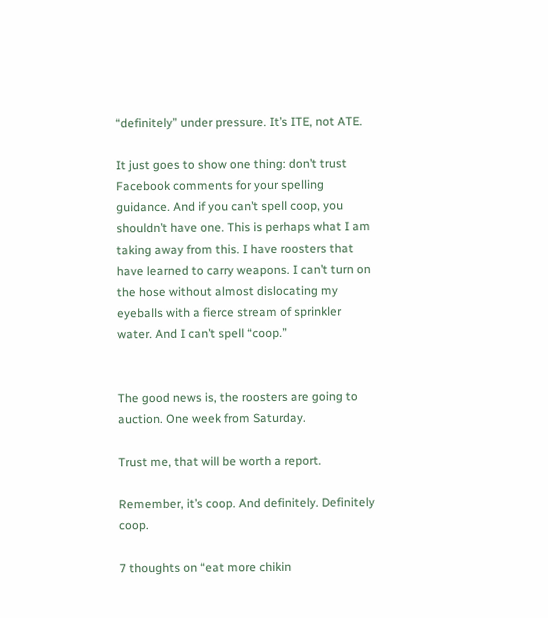“definitely” under pressure. It’s ITE, not ATE.

It just goes to show one thing: don’t trust Facebook comments for your spelling guidance. And if you can’t spell coop, you shouldn’t have one. This is perhaps what I am taking away from this. I have roosters that have learned to carry weapons. I can’t turn on the hose without almost dislocating my eyeballs with a fierce stream of sprinkler water. And I can’t spell “coop.”


The good news is, the roosters are going to auction. One week from Saturday.

Trust me, that will be worth a report.

Remember, it’s coop. And definitely. Definitely coop.

7 thoughts on “eat more chikin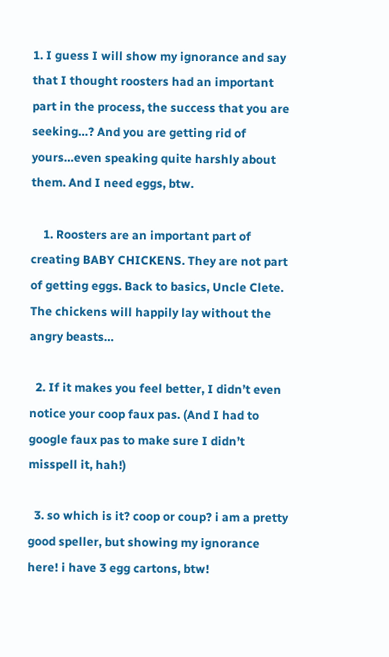1. I guess I will show my ignorance and say that I thought roosters had an important part in the process, the success that you are seeking…? And you are getting rid of yours…even speaking quite harshly about them. And I need eggs, btw.

    1. Roosters are an important part of creating BABY CHICKENS. They are not part of getting eggs. Back to basics, Uncle Clete. The chickens will happily lay without the angry beasts…

  2. If it makes you feel better, I didn’t even notice your coop faux pas. (And I had to google faux pas to make sure I didn’t misspell it, hah!)

  3. so which is it? coop or coup? i am a pretty good speller, but showing my ignorance here! i have 3 egg cartons, btw!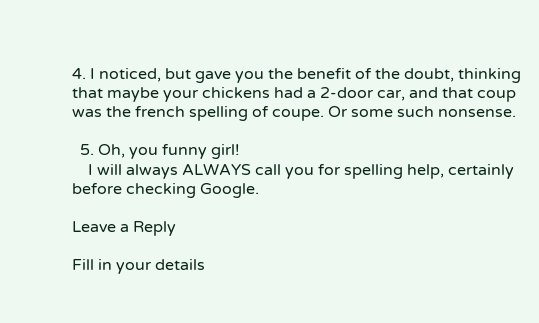4. I noticed, but gave you the benefit of the doubt, thinking that maybe your chickens had a 2-door car, and that coup was the french spelling of coupe. Or some such nonsense.

  5. Oh, you funny girl!
    I will always ALWAYS call you for spelling help, certainly before checking Google.

Leave a Reply

Fill in your details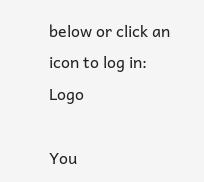below or click an icon to log in: Logo

You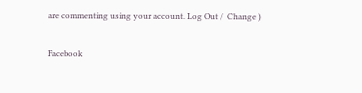are commenting using your account. Log Out /  Change )

Facebook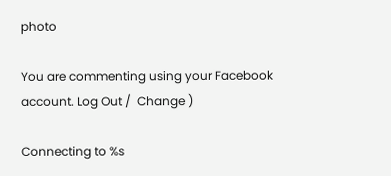photo

You are commenting using your Facebook account. Log Out /  Change )

Connecting to %s